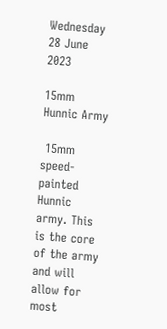Wednesday 28 June 2023

15mm Hunnic Army

 15mm speed-painted Hunnic army. This is the core of the army and will allow for most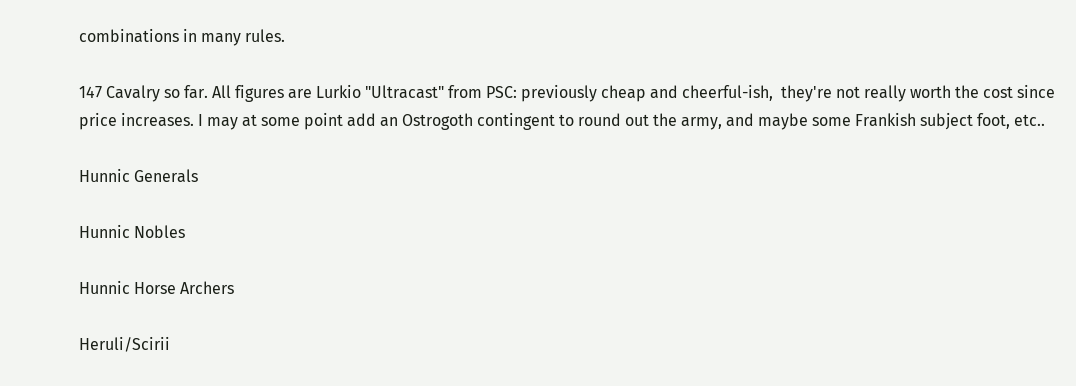combinations in many rules.

147 Cavalry so far. All figures are Lurkio "Ultracast" from PSC: previously cheap and cheerful-ish,  they're not really worth the cost since price increases. I may at some point add an Ostrogoth contingent to round out the army, and maybe some Frankish subject foot, etc..

Hunnic Generals

Hunnic Nobles

Hunnic Horse Archers

Heruli/Scirii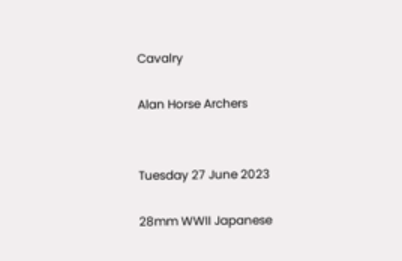Cavalry

Alan Horse Archers


Tuesday 27 June 2023

28mm WWII Japanese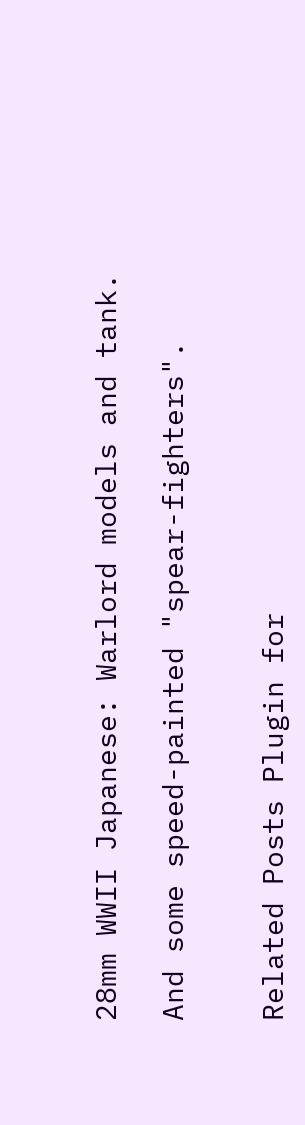28mm WWII Japanese: Warlord models and tank.

And some speed-painted "spear-fighters".


Related Posts Plugin for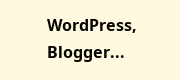WordPress, Blogger...